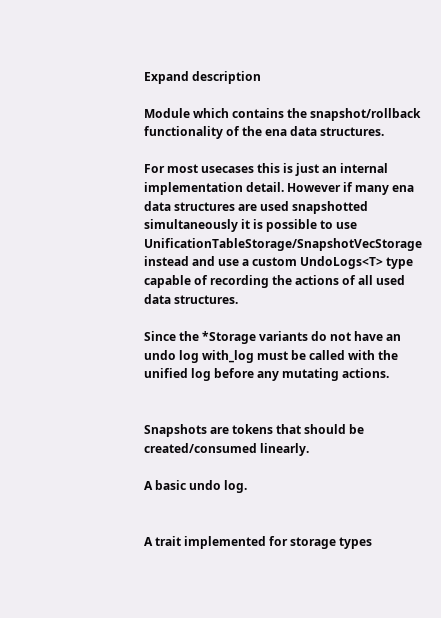Expand description

Module which contains the snapshot/rollback functionality of the ena data structures.

For most usecases this is just an internal implementation detail. However if many ena data structures are used snapshotted simultaneously it is possible to use UnificationTableStorage/SnapshotVecStorage instead and use a custom UndoLogs<T> type capable of recording the actions of all used data structures.

Since the *Storage variants do not have an undo log with_log must be called with the unified log before any mutating actions.


Snapshots are tokens that should be created/consumed linearly.

A basic undo log.


A trait implemented for storage types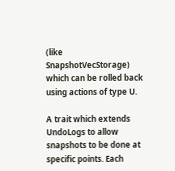(like SnapshotVecStorage) which can be rolled back using actions of type U.

A trait which extends UndoLogs to allow snapshots to be done at specific points. Each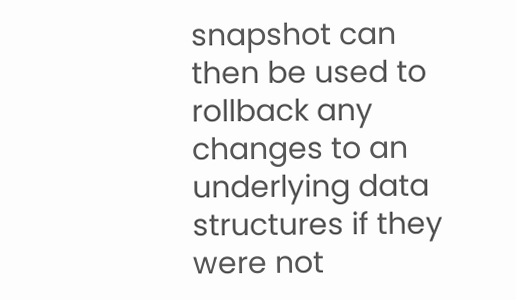snapshot can then be used to rollback any changes to an underlying data structures if they were not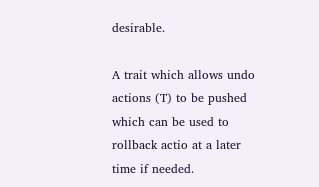desirable.

A trait which allows undo actions (T) to be pushed which can be used to rollback actio at a later time if needed.